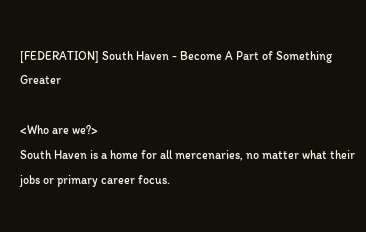[FEDERATION] South Haven - Become A Part of Something Greater

<Who are we?>
South Haven is a home for all mercenaries, no matter what their jobs or primary career focus.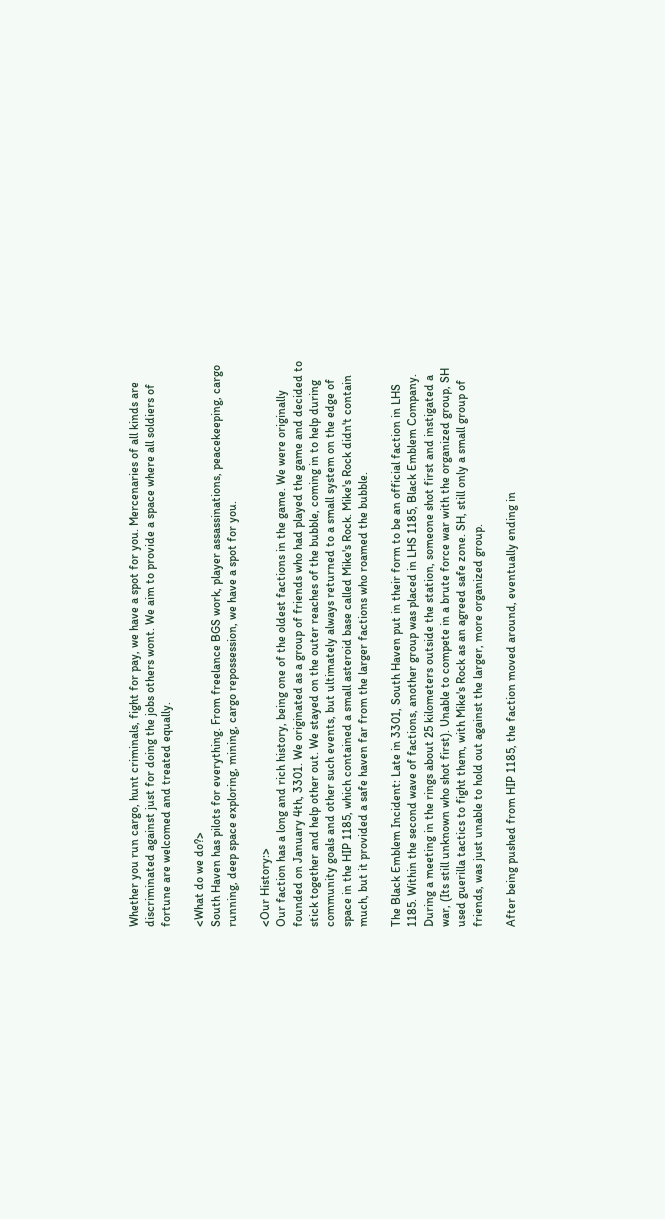Whether you run cargo, hunt criminals, fight for pay, we have a spot for you. Mercenaries of all kinds are discriminated against just for doing the jobs others wont. We aim to provide a space where all soldiers of fortune are welcomed and treated equally.

<What do we do?>
South Haven has pilots for everything. From freelance BGS work, player assassinations, peacekeeping, cargo running, deep space exploring, mining, cargo repossession, we have a spot for you.

<Our History:>
Our faction has a long and rich history, being one of the oldest factions in the game. We were originally founded on January 4th, 3301. We originated as a group of friends who had played the game and decided to stick together and help other out. We stayed on the outer reaches of the bubble, coming in to help during community goals and other such events, but ultimately always returned to a small system on the edge of space in the HIP 1185, which contained a small asteroid base called Mike's Rock. Mike's Rock didn't contain much, but it provided a safe haven far from the larger factions who roamed the bubble.

The Black Emblem Incident: Late in 3301, South Haven put in their form to be an official faction in LHS 1185. Within the second wave of factions, another group was placed in LHS 1185, Black Emblem Company. During a meeting in the rings about 25 kilometers outside the station, someone shot first and instigated a war, (Its still unknown who shot first). Unable to compete in a brute force war with the organized group, SH used guerilla tactics to fight them, with Mike's Rock as an agreed safe zone. SH, still only a small group of friends, was just unable to hold out against the larger, more organized group.

After being pushed from HIP 1185, the faction moved around, eventually ending in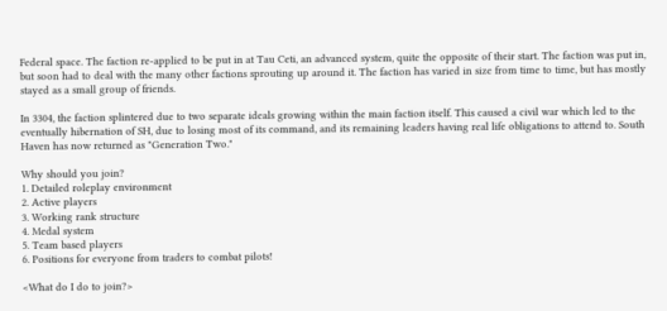Federal space. The faction re-applied to be put in at Tau Ceti, an advanced system, quite the opposite of their start. The faction was put in, but soon had to deal with the many other factions sprouting up around it. The faction has varied in size from time to time, but has mostly stayed as a small group of friends.

In 3304, the faction splintered due to two separate ideals growing within the main faction itself. This caused a civil war which led to the eventually hibernation of SH, due to losing most of its command, and its remaining leaders having real life obligations to attend to. South Haven has now returned as "Generation Two."

Why should you join?
1. Detailed roleplay environment
2. Active players
3. Working rank structure
4. Medal system
5. Team based players
6. Positions for everyone from traders to combat pilots!

<What do I do to join?>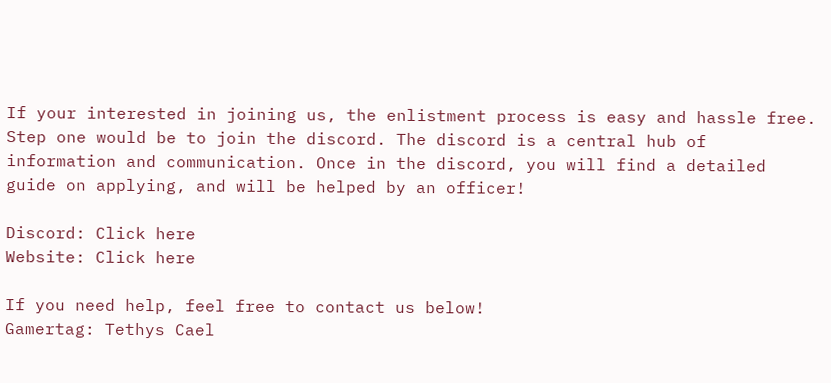If your interested in joining us, the enlistment process is easy and hassle free. Step one would be to join the discord. The discord is a central hub of information and communication. Once in the discord, you will find a detailed guide on applying, and will be helped by an officer!

Discord: Click here
Website: Click here

If you need help, feel free to contact us below!
Gamertag: Tethys Cael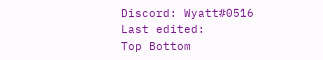Discord: Wyatt#0516
Last edited:
Top Bottom